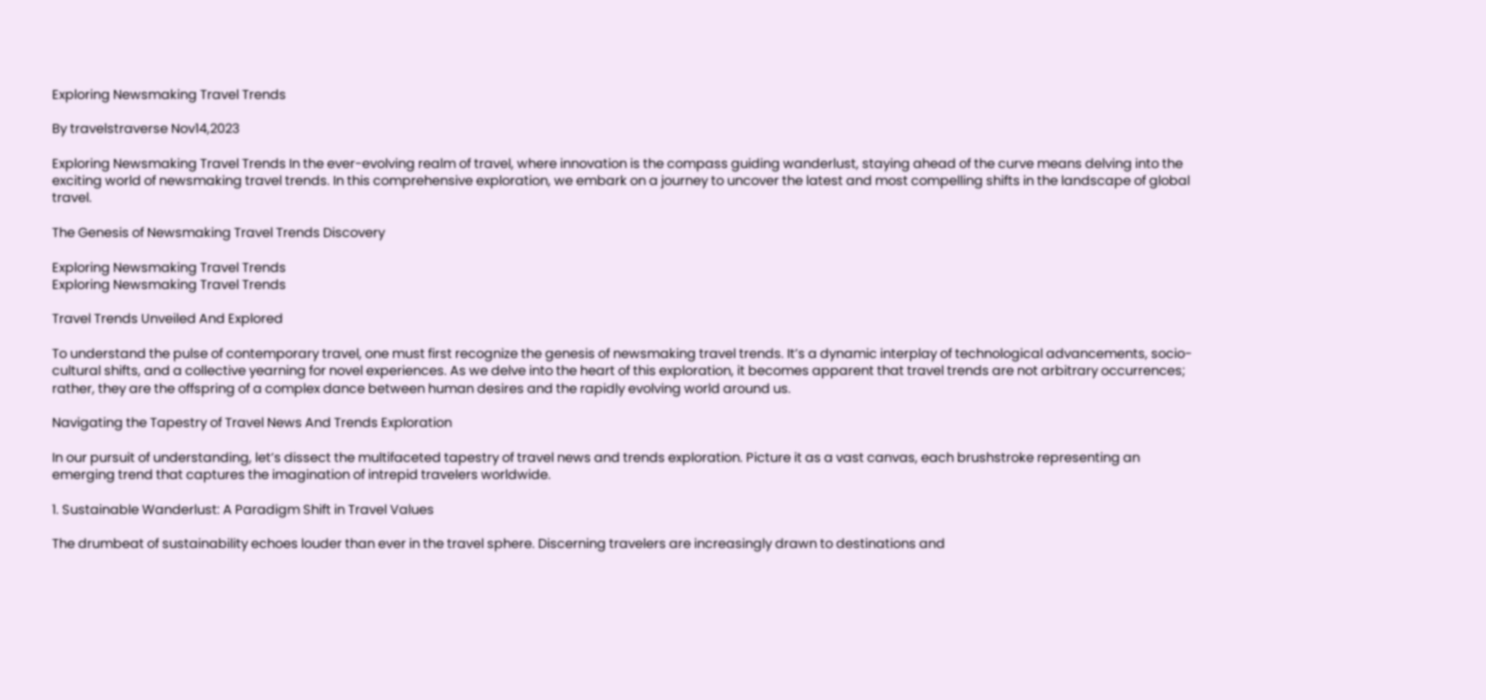Exploring Newsmaking Travel Trends

By travelstraverse Nov14,2023

Exploring Newsmaking Travel Trends In the ever-evolving realm of travel, where innovation is the compass guiding wanderlust, staying ahead of the curve means delving into the exciting world of newsmaking travel trends. In this comprehensive exploration, we embark on a journey to uncover the latest and most compelling shifts in the landscape of global travel.

The Genesis of Newsmaking Travel Trends Discovery

Exploring Newsmaking Travel Trends
Exploring Newsmaking Travel Trends

Travel Trends Unveiled And Explored

To understand the pulse of contemporary travel, one must first recognize the genesis of newsmaking travel trends. It’s a dynamic interplay of technological advancements, socio-cultural shifts, and a collective yearning for novel experiences. As we delve into the heart of this exploration, it becomes apparent that travel trends are not arbitrary occurrences; rather, they are the offspring of a complex dance between human desires and the rapidly evolving world around us.

Navigating the Tapestry of Travel News And Trends Exploration

In our pursuit of understanding, let’s dissect the multifaceted tapestry of travel news and trends exploration. Picture it as a vast canvas, each brushstroke representing an emerging trend that captures the imagination of intrepid travelers worldwide.

1. Sustainable Wanderlust: A Paradigm Shift in Travel Values

The drumbeat of sustainability echoes louder than ever in the travel sphere. Discerning travelers are increasingly drawn to destinations and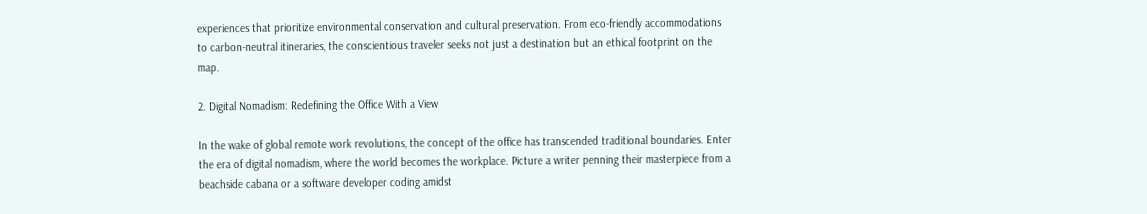experiences that prioritize environmental conservation and cultural preservation. From eco-friendly accommodations to carbon-neutral itineraries, the conscientious traveler seeks not just a destination but an ethical footprint on the map.

2. Digital Nomadism: Redefining the Office With a View

In the wake of global remote work revolutions, the concept of the office has transcended traditional boundaries. Enter the era of digital nomadism, where the world becomes the workplace. Picture a writer penning their masterpiece from a beachside cabana or a software developer coding amidst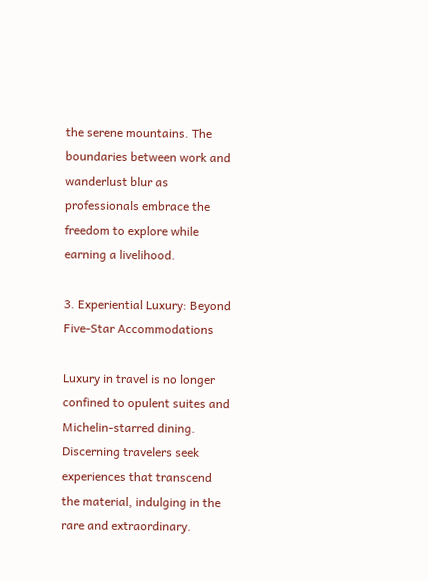the serene mountains. The boundaries between work and wanderlust blur as professionals embrace the freedom to explore while earning a livelihood.

3. Experiential Luxury: Beyond Five-Star Accommodations

Luxury in travel is no longer confined to opulent suites and Michelin-starred dining. Discerning travelers seek experiences that transcend the material, indulging in the rare and extraordinary.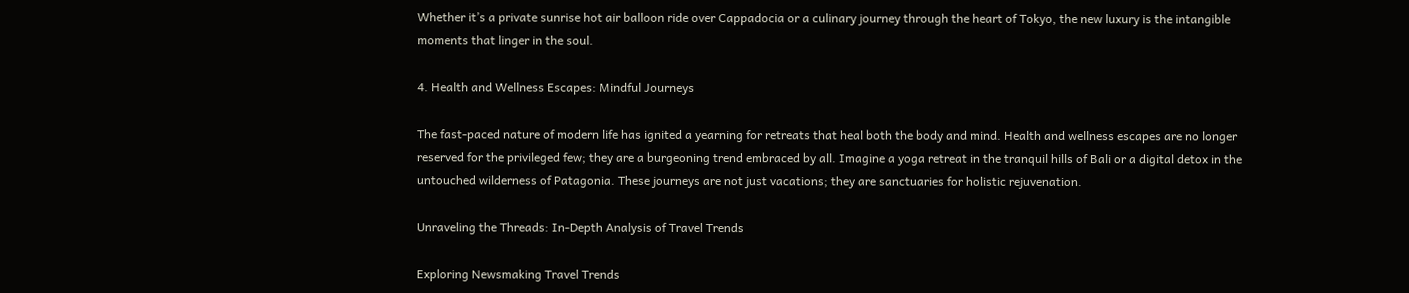Whether it’s a private sunrise hot air balloon ride over Cappadocia or a culinary journey through the heart of Tokyo, the new luxury is the intangible moments that linger in the soul.

4. Health and Wellness Escapes: Mindful Journeys

The fast-paced nature of modern life has ignited a yearning for retreats that heal both the body and mind. Health and wellness escapes are no longer reserved for the privileged few; they are a burgeoning trend embraced by all. Imagine a yoga retreat in the tranquil hills of Bali or a digital detox in the untouched wilderness of Patagonia. These journeys are not just vacations; they are sanctuaries for holistic rejuvenation.

Unraveling the Threads: In-Depth Analysis of Travel Trends

Exploring Newsmaking Travel Trends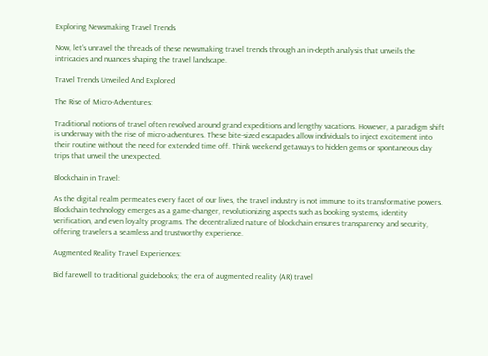Exploring Newsmaking Travel Trends

Now, let’s unravel the threads of these newsmaking travel trends through an in-depth analysis that unveils the intricacies and nuances shaping the travel landscape.

Travel Trends Unveiled And Explored

The Rise of Micro-Adventures:

Traditional notions of travel often revolved around grand expeditions and lengthy vacations. However, a paradigm shift is underway with the rise of micro-adventures. These bite-sized escapades allow individuals to inject excitement into their routine without the need for extended time off. Think weekend getaways to hidden gems or spontaneous day trips that unveil the unexpected.

Blockchain in Travel:

As the digital realm permeates every facet of our lives, the travel industry is not immune to its transformative powers. Blockchain technology emerges as a game-changer, revolutionizing aspects such as booking systems, identity verification, and even loyalty programs. The decentralized nature of blockchain ensures transparency and security, offering travelers a seamless and trustworthy experience.

Augmented Reality Travel Experiences:

Bid farewell to traditional guidebooks; the era of augmented reality (AR) travel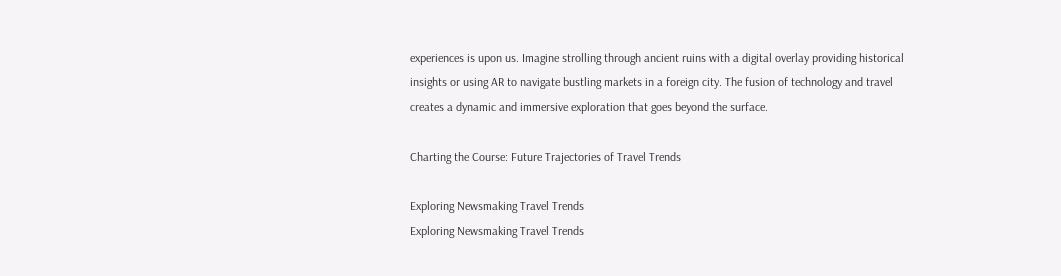experiences is upon us. Imagine strolling through ancient ruins with a digital overlay providing historical insights or using AR to navigate bustling markets in a foreign city. The fusion of technology and travel creates a dynamic and immersive exploration that goes beyond the surface.

Charting the Course: Future Trajectories of Travel Trends

Exploring Newsmaking Travel Trends
Exploring Newsmaking Travel Trends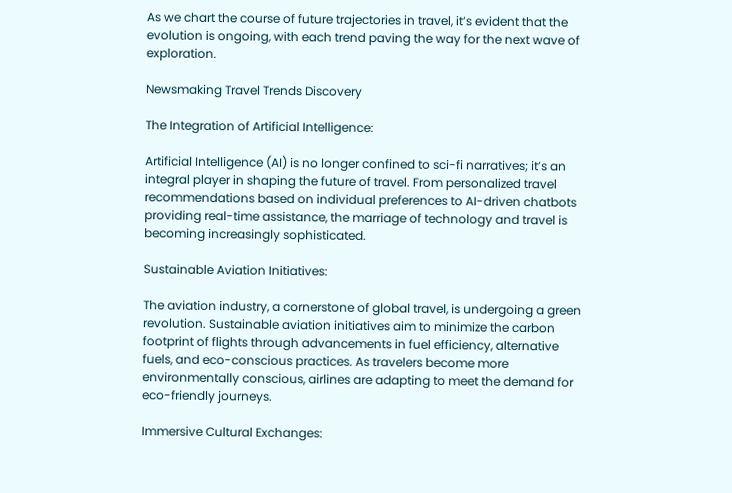As we chart the course of future trajectories in travel, it’s evident that the evolution is ongoing, with each trend paving the way for the next wave of exploration.

Newsmaking Travel Trends Discovery

The Integration of Artificial Intelligence:

Artificial Intelligence (AI) is no longer confined to sci-fi narratives; it’s an integral player in shaping the future of travel. From personalized travel recommendations based on individual preferences to AI-driven chatbots providing real-time assistance, the marriage of technology and travel is becoming increasingly sophisticated.

Sustainable Aviation Initiatives:

The aviation industry, a cornerstone of global travel, is undergoing a green revolution. Sustainable aviation initiatives aim to minimize the carbon footprint of flights through advancements in fuel efficiency, alternative fuels, and eco-conscious practices. As travelers become more environmentally conscious, airlines are adapting to meet the demand for eco-friendly journeys.

Immersive Cultural Exchanges: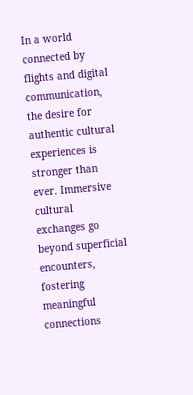In a world connected by flights and digital communication, the desire for authentic cultural experiences is stronger than ever. Immersive cultural exchanges go beyond superficial encounters, fostering meaningful connections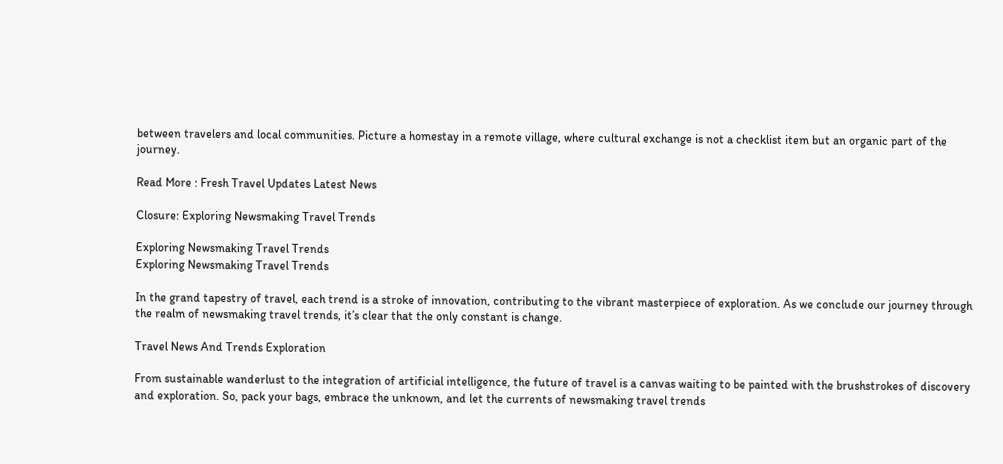between travelers and local communities. Picture a homestay in a remote village, where cultural exchange is not a checklist item but an organic part of the journey.

Read More : Fresh Travel Updates Latest News

Closure: Exploring Newsmaking Travel Trends

Exploring Newsmaking Travel Trends
Exploring Newsmaking Travel Trends

In the grand tapestry of travel, each trend is a stroke of innovation, contributing to the vibrant masterpiece of exploration. As we conclude our journey through the realm of newsmaking travel trends, it’s clear that the only constant is change.

Travel News And Trends Exploration

From sustainable wanderlust to the integration of artificial intelligence, the future of travel is a canvas waiting to be painted with the brushstrokes of discovery and exploration. So, pack your bags, embrace the unknown, and let the currents of newsmaking travel trends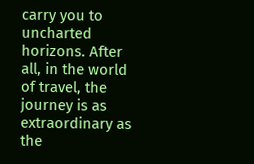carry you to uncharted horizons. After all, in the world of travel, the journey is as extraordinary as the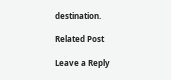destination.

Related Post

Leave a Reply